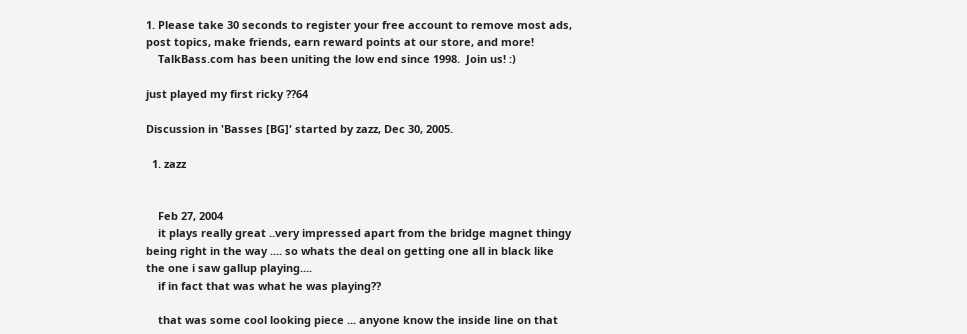1. Please take 30 seconds to register your free account to remove most ads, post topics, make friends, earn reward points at our store, and more!
    TalkBass.com has been uniting the low end since 1998.  Join us! :)

just played my first ricky ??64

Discussion in 'Basses [BG]' started by zazz, Dec 30, 2005.

  1. zazz


    Feb 27, 2004
    it plays really great ..very impressed apart from the bridge magnet thingy being right in the way .... so whats the deal on getting one all in black like the one i saw gallup playing....
    if in fact that was what he was playing??

    that was some cool looking piece ... anyone know the inside line on that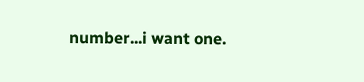number...i want one.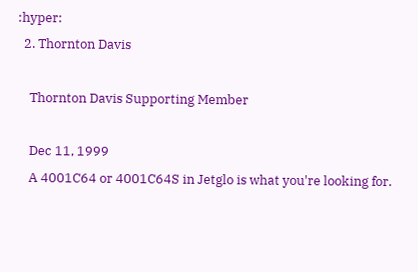:hyper:
  2. Thornton Davis

    Thornton Davis Supporting Member

    Dec 11, 1999
    A 4001C64 or 4001C64S in Jetglo is what you're looking for.